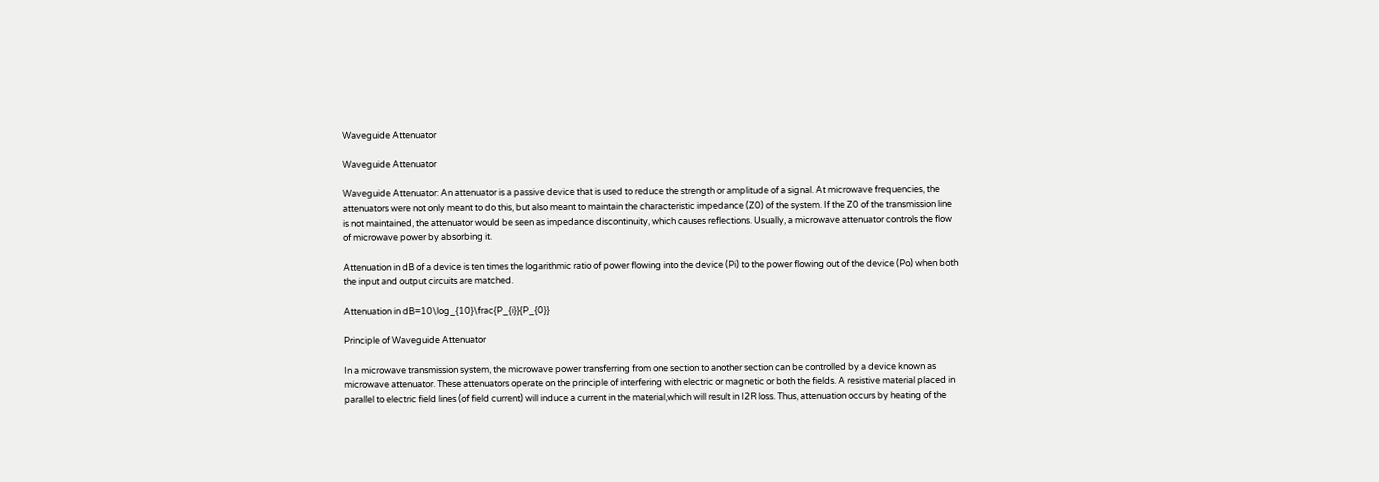Waveguide Attenuator

Waveguide Attenuator

Waveguide Attenuator: An attenuator is a passive device that is used to reduce the strength or amplitude of a signal. At microwave frequencies, the attenuators were not only meant to do this, but also meant to maintain the characteristic impedance (Z0) of the system. If the Z0 of the transmission line is not maintained, the attenuator would be seen as impedance discontinuity, which causes reflections. Usually, a microwave attenuator controls the flow of microwave power by absorbing it.

Attenuation in dB of a device is ten times the logarithmic ratio of power flowing into the device (Pi) to the power flowing out of the device (Po) when both the input and output circuits are matched.

Attenuation in dB=10\log_{10}\frac{P_{i}}{P_{0}}

Principle of Waveguide Attenuator

In a microwave transmission system, the microwave power transferring from one section to another section can be controlled by a device known as microwave attenuator. These attenuators operate on the principle of interfering with electric or magnetic or both the fields. A resistive material placed in parallel to electric field lines (of field current) will induce a current in the material,which will result in I2R loss. Thus, attenuation occurs by heating of the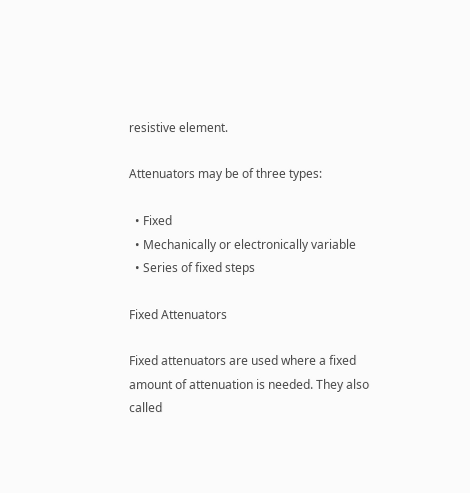resistive element.

Attenuators may be of three types:

  • Fixed
  • Mechanically or electronically variable
  • Series of fixed steps

Fixed Attenuators

Fixed attenuators are used where a fixed amount of attenuation is needed. They also called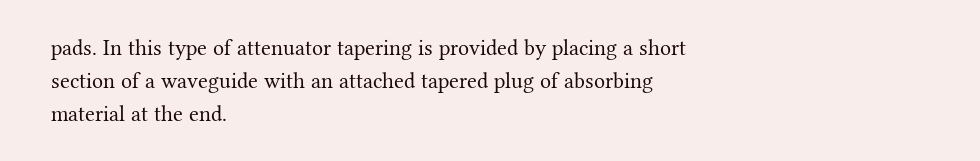pads. In this type of attenuator tapering is provided by placing a short section of a waveguide with an attached tapered plug of absorbing material at the end.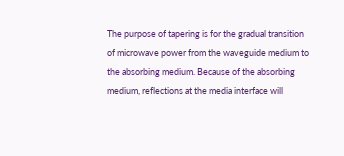The purpose of tapering is for the gradual transition of microwave power from the waveguide medium to the absorbing medium. Because of the absorbing medium, reflections at the media interface will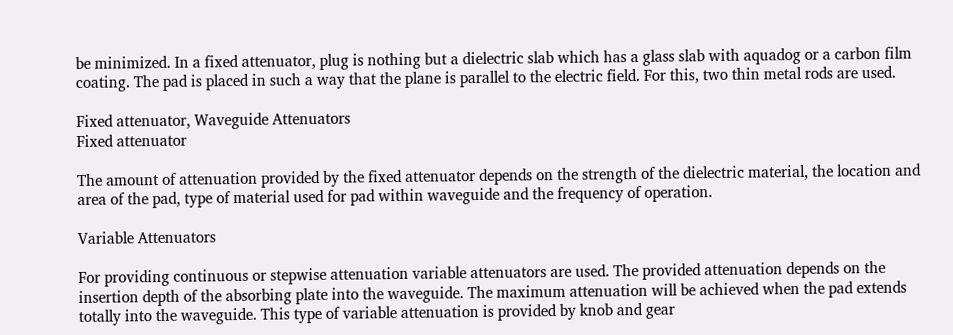be minimized. In a fixed attenuator, plug is nothing but a dielectric slab which has a glass slab with aquadog or a carbon film coating. The pad is placed in such a way that the plane is parallel to the electric field. For this, two thin metal rods are used.

Fixed attenuator, Waveguide Attenuators
Fixed attenuator

The amount of attenuation provided by the fixed attenuator depends on the strength of the dielectric material, the location and area of the pad, type of material used for pad within waveguide and the frequency of operation.

Variable Attenuators

For providing continuous or stepwise attenuation variable attenuators are used. The provided attenuation depends on the insertion depth of the absorbing plate into the waveguide. The maximum attenuation will be achieved when the pad extends totally into the waveguide. This type of variable attenuation is provided by knob and gear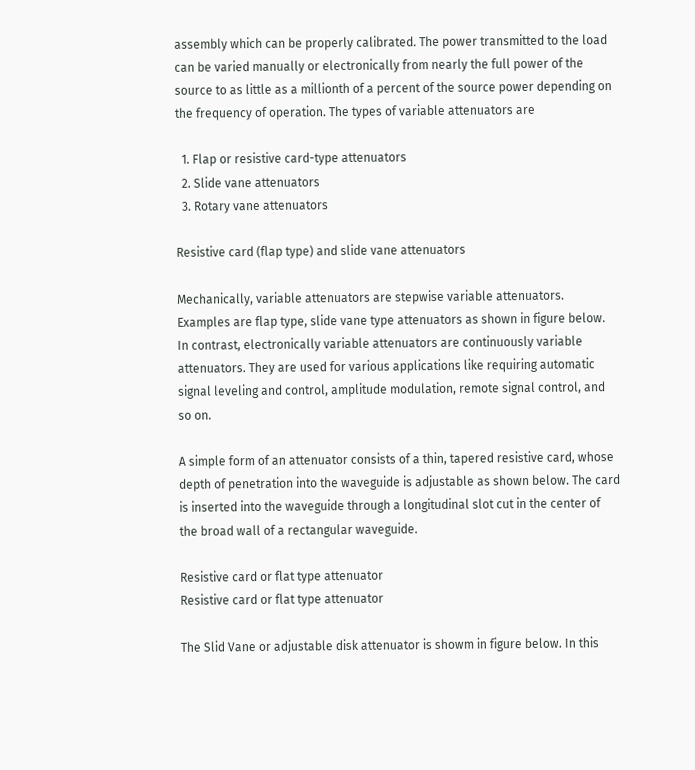assembly which can be properly calibrated. The power transmitted to the load can be varied manually or electronically from nearly the full power of the source to as little as a millionth of a percent of the source power depending on the frequency of operation. The types of variable attenuators are

  1. Flap or resistive card-type attenuators
  2. Slide vane attenuators
  3. Rotary vane attenuators

Resistive card (flap type) and slide vane attenuators

Mechanically, variable attenuators are stepwise variable attenuators. Examples are flap type, slide vane type attenuators as shown in figure below. In contrast, electronically variable attenuators are continuously variable attenuators. They are used for various applications like requiring automatic signal leveling and control, amplitude modulation, remote signal control, and so on.

A simple form of an attenuator consists of a thin, tapered resistive card, whose depth of penetration into the waveguide is adjustable as shown below. The card is inserted into the waveguide through a longitudinal slot cut in the center of the broad wall of a rectangular waveguide.

Resistive card or flat type attenuator
Resistive card or flat type attenuator

The Slid Vane or adjustable disk attenuator is showm in figure below. In this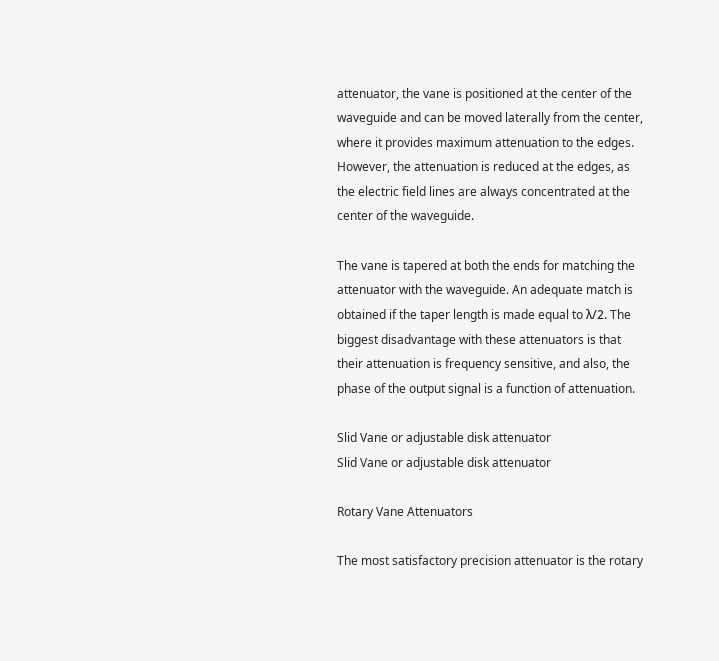attenuator, the vane is positioned at the center of the waveguide and can be moved laterally from the center, where it provides maximum attenuation to the edges. However, the attenuation is reduced at the edges, as the electric field lines are always concentrated at the center of the waveguide.

The vane is tapered at both the ends for matching the attenuator with the waveguide. An adequate match is obtained if the taper length is made equal to λ/2. The biggest disadvantage with these attenuators is that their attenuation is frequency sensitive, and also, the phase of the output signal is a function of attenuation.

Slid Vane or adjustable disk attenuator
Slid Vane or adjustable disk attenuator

Rotary Vane Attenuators

The most satisfactory precision attenuator is the rotary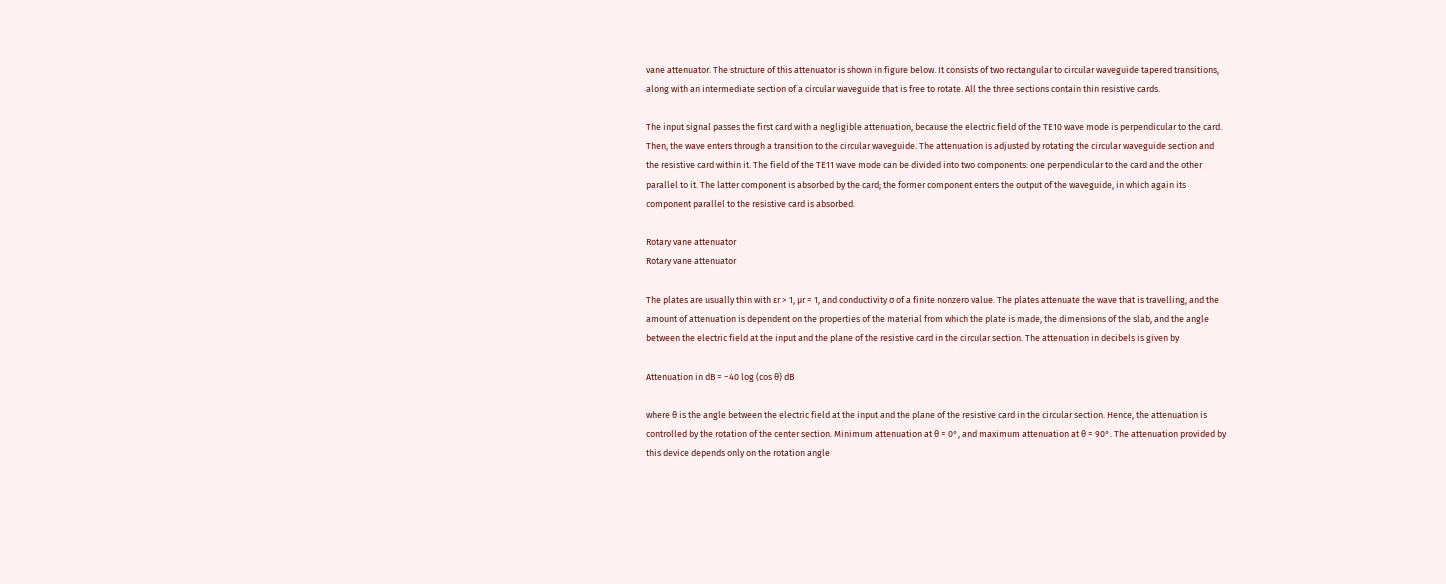vane attenuator. The structure of this attenuator is shown in figure below. It consists of two rectangular to circular waveguide tapered transitions, along with an intermediate section of a circular waveguide that is free to rotate. All the three sections contain thin resistive cards.

The input signal passes the first card with a negligible attenuation, because the electric field of the TE10 wave mode is perpendicular to the card. Then, the wave enters through a transition to the circular waveguide. The attenuation is adjusted by rotating the circular waveguide section and the resistive card within it. The field of the TE11 wave mode can be divided into two components: one perpendicular to the card and the other parallel to it. The latter component is absorbed by the card; the former component enters the output of the waveguide, in which again its component parallel to the resistive card is absorbed.

Rotary vane attenuator
Rotary vane attenuator

The plates are usually thin with εr > 1, μr = 1, and conductivity σ of a finite nonzero value. The plates attenuate the wave that is travelling, and the amount of attenuation is dependent on the properties of the material from which the plate is made, the dimensions of the slab, and the angle between the electric field at the input and the plane of the resistive card in the circular section. The attenuation in decibels is given by

Attenuation in dB = −40 log (cos θ) dB

where θ is the angle between the electric field at the input and the plane of the resistive card in the circular section. Hence, the attenuation is controlled by the rotation of the center section. Minimum attenuation at θ = 0°, and maximum attenuation at θ = 90°. The attenuation provided by this device depends only on the rotation angle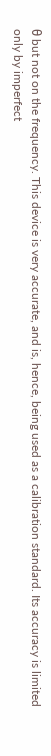θ but not on the frequency. This device is very accurate, and is, hence, being used as a calibration standard. Its accuracy is limited only by imperfect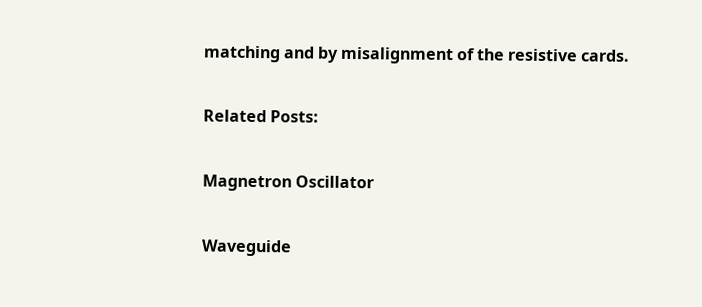matching and by misalignment of the resistive cards.

Related Posts:

Magnetron Oscillator

Waveguide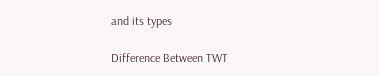and its types

Difference Between TWT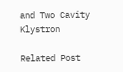and Two Cavity Klystron

Related Post